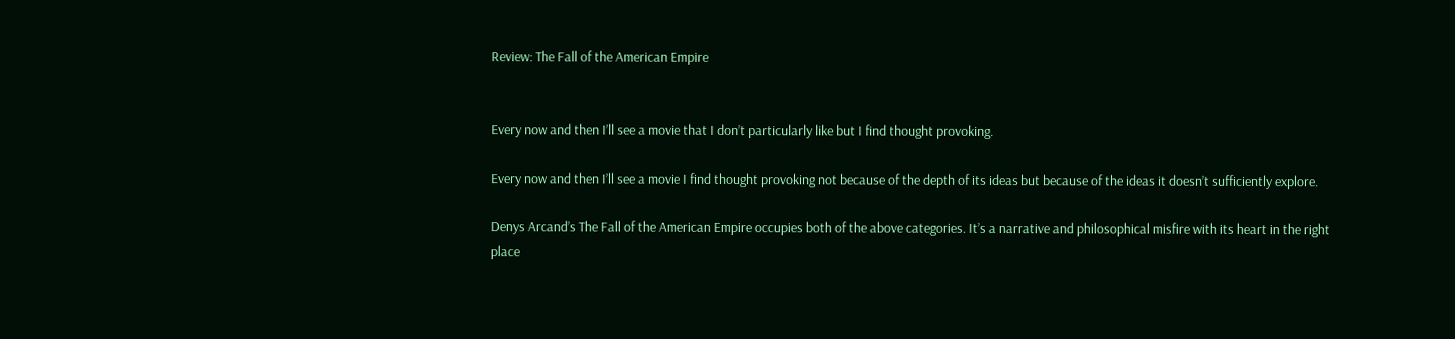Review: The Fall of the American Empire


Every now and then I’ll see a movie that I don’t particularly like but I find thought provoking.

Every now and then I’ll see a movie I find thought provoking not because of the depth of its ideas but because of the ideas it doesn’t sufficiently explore.

Denys Arcand’s The Fall of the American Empire occupies both of the above categories. It’s a narrative and philosophical misfire with its heart in the right place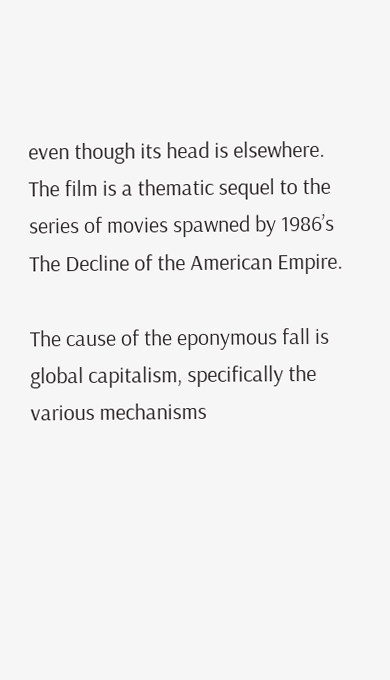even though its head is elsewhere. The film is a thematic sequel to the series of movies spawned by 1986’s The Decline of the American Empire.

The cause of the eponymous fall is global capitalism, specifically the various mechanisms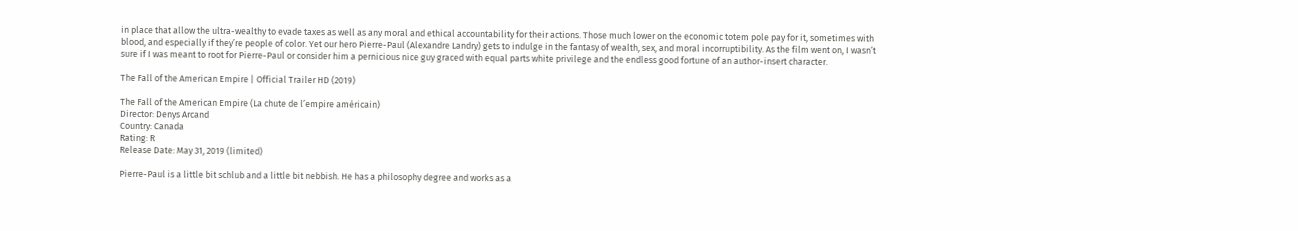in place that allow the ultra-wealthy to evade taxes as well as any moral and ethical accountability for their actions. Those much lower on the economic totem pole pay for it, sometimes with blood, and especially if they’re people of color. Yet our hero Pierre-Paul (Alexandre Landry) gets to indulge in the fantasy of wealth, sex, and moral incorruptibility. As the film went on, I wasn’t sure if I was meant to root for Pierre-Paul or consider him a pernicious nice guy graced with equal parts white privilege and the endless good fortune of an author-insert character.

The Fall of the American Empire | Official Trailer HD (2019)

The Fall of the American Empire (La chute de l’empire américain)
Director: Denys Arcand
Country: Canada
Rating: R
Release Date: May 31, 2019 (limited)

Pierre-Paul is a little bit schlub and a little bit nebbish. He has a philosophy degree and works as a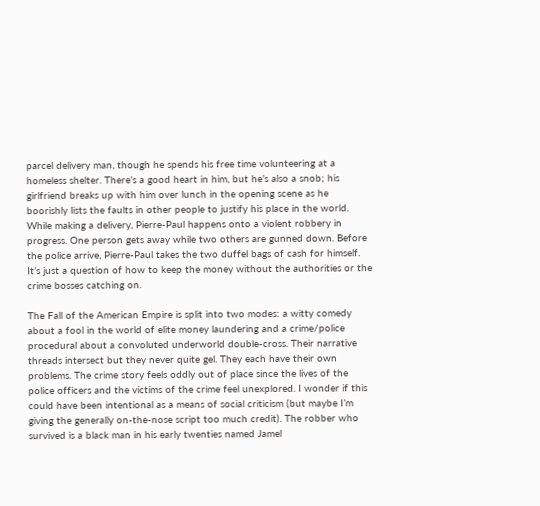parcel delivery man, though he spends his free time volunteering at a homeless shelter. There’s a good heart in him, but he’s also a snob; his girlfriend breaks up with him over lunch in the opening scene as he boorishly lists the faults in other people to justify his place in the world. While making a delivery, Pierre-Paul happens onto a violent robbery in progress. One person gets away while two others are gunned down. Before the police arrive, Pierre-Paul takes the two duffel bags of cash for himself. It’s just a question of how to keep the money without the authorities or the crime bosses catching on.

The Fall of the American Empire is split into two modes: a witty comedy about a fool in the world of elite money laundering and a crime/police procedural about a convoluted underworld double-cross. Their narrative threads intersect but they never quite gel. They each have their own problems. The crime story feels oddly out of place since the lives of the police officers and the victims of the crime feel unexplored. I wonder if this could have been intentional as a means of social criticism (but maybe I’m giving the generally on-the-nose script too much credit). The robber who survived is a black man in his early twenties named Jamel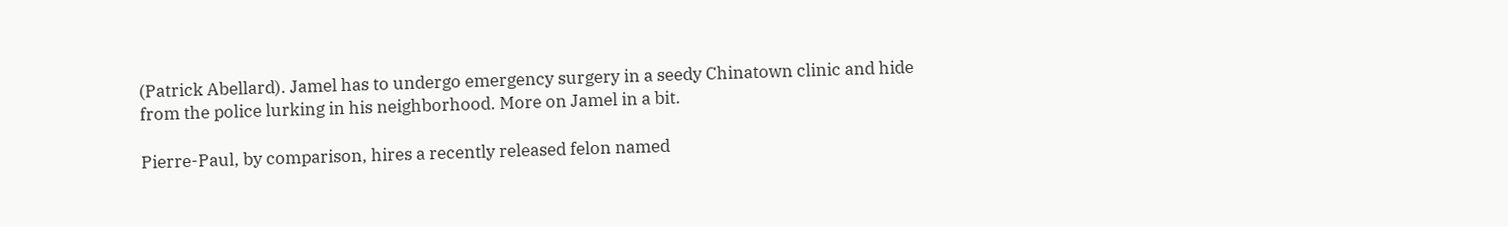(Patrick Abellard). Jamel has to undergo emergency surgery in a seedy Chinatown clinic and hide from the police lurking in his neighborhood. More on Jamel in a bit.

Pierre-Paul, by comparison, hires a recently released felon named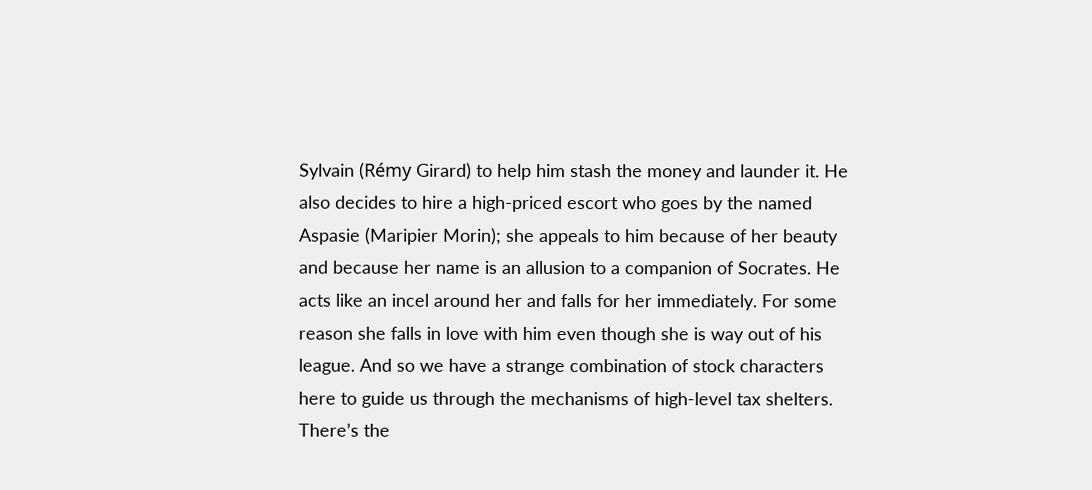Sylvain (Rémy Girard) to help him stash the money and launder it. He also decides to hire a high-priced escort who goes by the named Aspasie (Maripier Morin); she appeals to him because of her beauty and because her name is an allusion to a companion of Socrates. He acts like an incel around her and falls for her immediately. For some reason she falls in love with him even though she is way out of his league. And so we have a strange combination of stock characters here to guide us through the mechanisms of high-level tax shelters. There’s the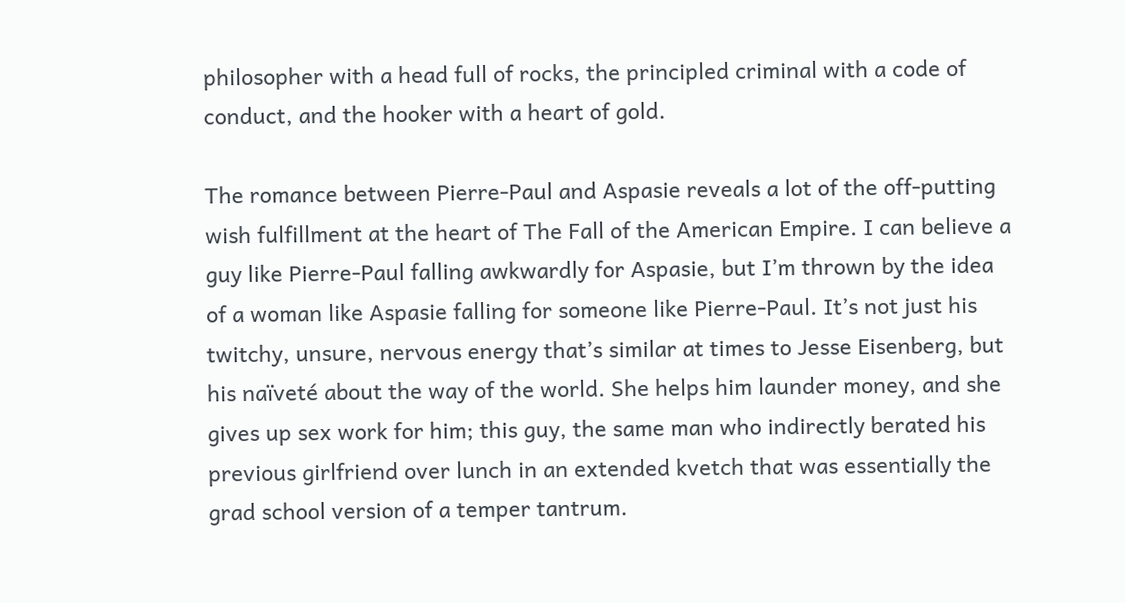philosopher with a head full of rocks, the principled criminal with a code of conduct, and the hooker with a heart of gold.

The romance between Pierre-Paul and Aspasie reveals a lot of the off-putting wish fulfillment at the heart of The Fall of the American Empire. I can believe a guy like Pierre-Paul falling awkwardly for Aspasie, but I’m thrown by the idea of a woman like Aspasie falling for someone like Pierre-Paul. It’s not just his twitchy, unsure, nervous energy that’s similar at times to Jesse Eisenberg, but his naïveté about the way of the world. She helps him launder money, and she gives up sex work for him; this guy, the same man who indirectly berated his previous girlfriend over lunch in an extended kvetch that was essentially the grad school version of a temper tantrum.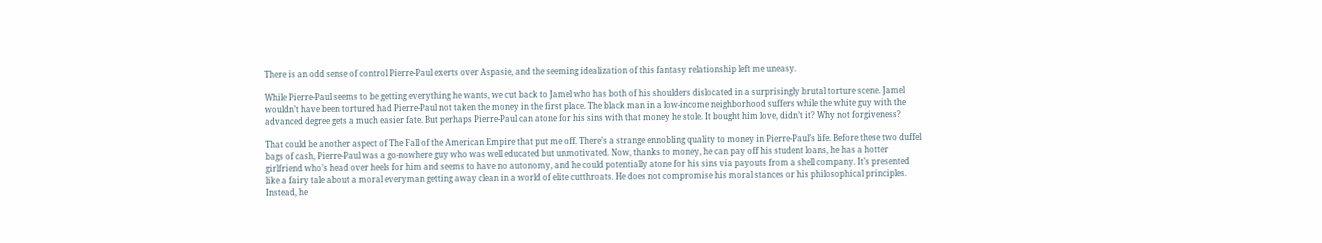There is an odd sense of control Pierre-Paul exerts over Aspasie, and the seeming idealization of this fantasy relationship left me uneasy.

While Pierre-Paul seems to be getting everything he wants, we cut back to Jamel who has both of his shoulders dislocated in a surprisingly brutal torture scene. Jamel wouldn’t have been tortured had Pierre-Paul not taken the money in the first place. The black man in a low-income neighborhood suffers while the white guy with the advanced degree gets a much easier fate. But perhaps Pierre-Paul can atone for his sins with that money he stole. It bought him love, didn’t it? Why not forgiveness?

That could be another aspect of The Fall of the American Empire that put me off. There’s a strange ennobling quality to money in Pierre-Paul’s life. Before these two duffel bags of cash, Pierre-Paul was a go-nowhere guy who was well educated but unmotivated. Now, thanks to money, he can pay off his student loans, he has a hotter girlfriend who’s head over heels for him and seems to have no autonomy, and he could potentially atone for his sins via payouts from a shell company. It’s presented like a fairy tale about a moral everyman getting away clean in a world of elite cutthroats. He does not compromise his moral stances or his philosophical principles. Instead, he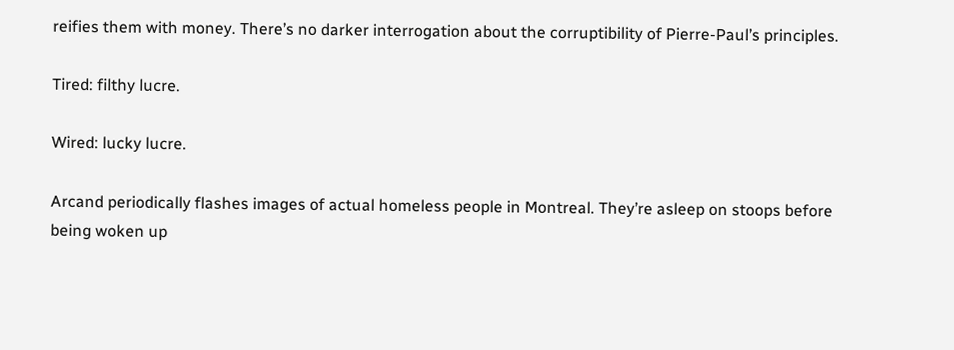reifies them with money. There’s no darker interrogation about the corruptibility of Pierre-Paul’s principles.

Tired: filthy lucre.

Wired: lucky lucre.

Arcand periodically flashes images of actual homeless people in Montreal. They’re asleep on stoops before being woken up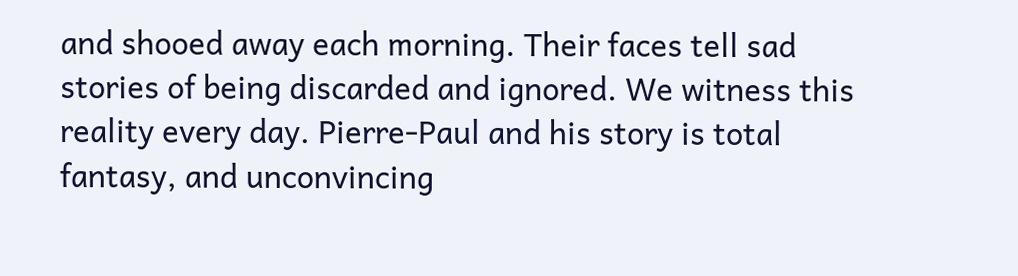and shooed away each morning. Their faces tell sad stories of being discarded and ignored. We witness this reality every day. Pierre-Paul and his story is total fantasy, and unconvincing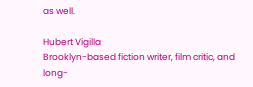as well.

Hubert Vigilla
Brooklyn-based fiction writer, film critic, and long-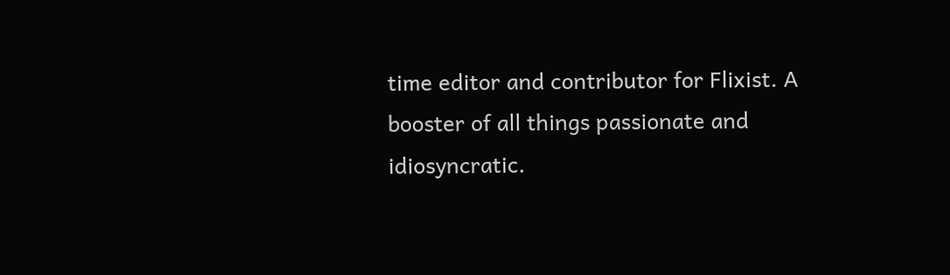time editor and contributor for Flixist. A booster of all things passionate and idiosyncratic.